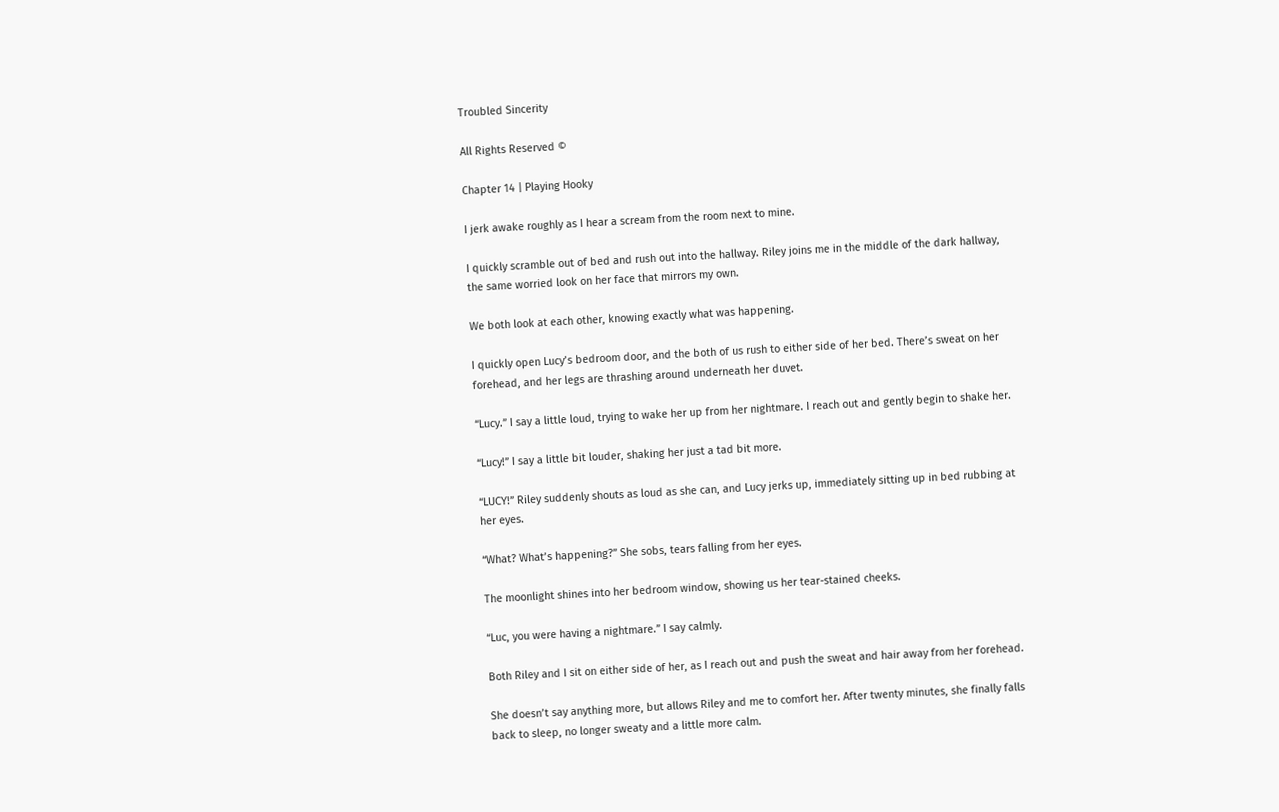Troubled Sincerity

All Rights Reserved ©

Chapter 14 | Playing Hooky

I jerk awake roughly as I hear a scream from the room next to mine.

I quickly scramble out of bed and rush out into the hallway. Riley joins me in the middle of the dark hallway, the same worried look on her face that mirrors my own.

We both look at each other, knowing exactly what was happening.

I quickly open Lucy’s bedroom door, and the both of us rush to either side of her bed. There’s sweat on her forehead, and her legs are thrashing around underneath her duvet.

“Lucy.” I say a little loud, trying to wake her up from her nightmare. I reach out and gently begin to shake her.

“Lucy!” I say a little bit louder, shaking her just a tad bit more.

“LUCY!” Riley suddenly shouts as loud as she can, and Lucy jerks up, immediately sitting up in bed rubbing at her eyes.

“What? What’s happening?” She sobs, tears falling from her eyes.

The moonlight shines into her bedroom window, showing us her tear-stained cheeks.

“Luc, you were having a nightmare.” I say calmly.

Both Riley and I sit on either side of her, as I reach out and push the sweat and hair away from her forehead.

She doesn’t say anything more, but allows Riley and me to comfort her. After twenty minutes, she finally falls back to sleep, no longer sweaty and a little more calm.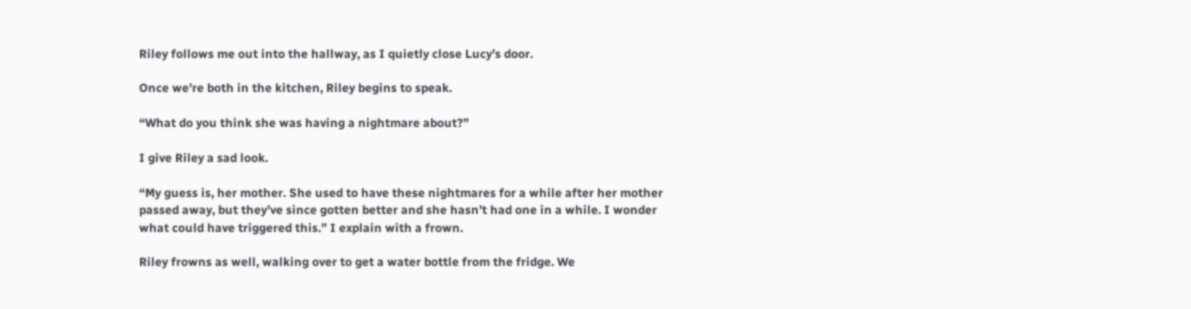Riley follows me out into the hallway, as I quietly close Lucy’s door.

Once we’re both in the kitchen, Riley begins to speak.

“What do you think she was having a nightmare about?”

I give Riley a sad look.

“My guess is, her mother. She used to have these nightmares for a while after her mother passed away, but they’ve since gotten better and she hasn’t had one in a while. I wonder what could have triggered this.” I explain with a frown.

Riley frowns as well, walking over to get a water bottle from the fridge. We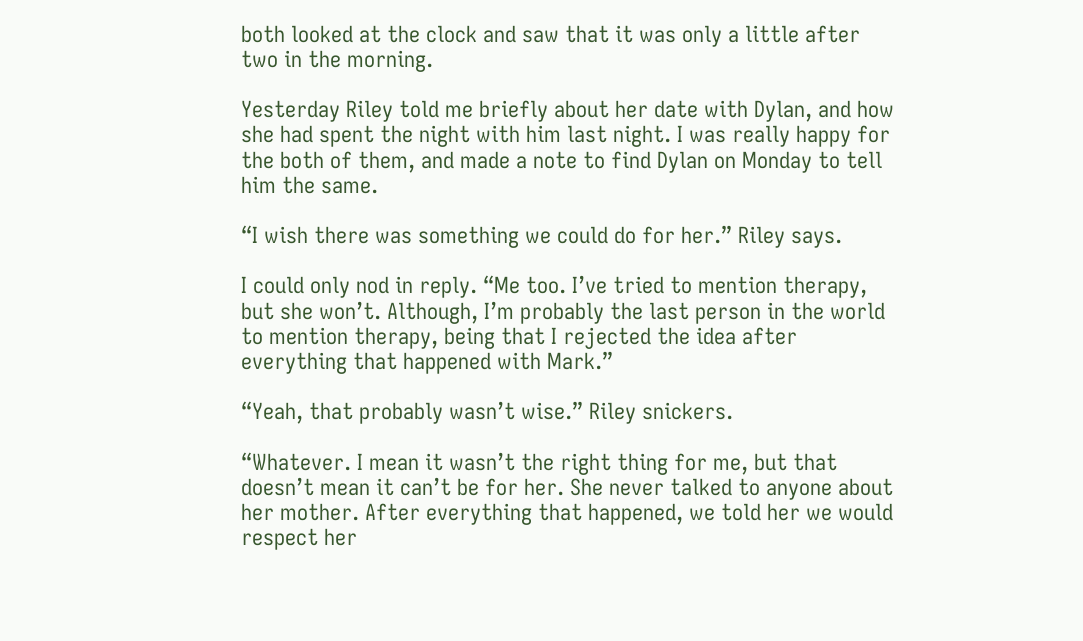both looked at the clock and saw that it was only a little after two in the morning.

Yesterday Riley told me briefly about her date with Dylan, and how she had spent the night with him last night. I was really happy for the both of them, and made a note to find Dylan on Monday to tell him the same.

“I wish there was something we could do for her.” Riley says.

I could only nod in reply. “Me too. I’ve tried to mention therapy, but she won’t. Although, I’m probably the last person in the world to mention therapy, being that I rejected the idea after everything that happened with Mark.”

“Yeah, that probably wasn’t wise.” Riley snickers.

“Whatever. I mean it wasn’t the right thing for me, but that doesn’t mean it can’t be for her. She never talked to anyone about her mother. After everything that happened, we told her we would respect her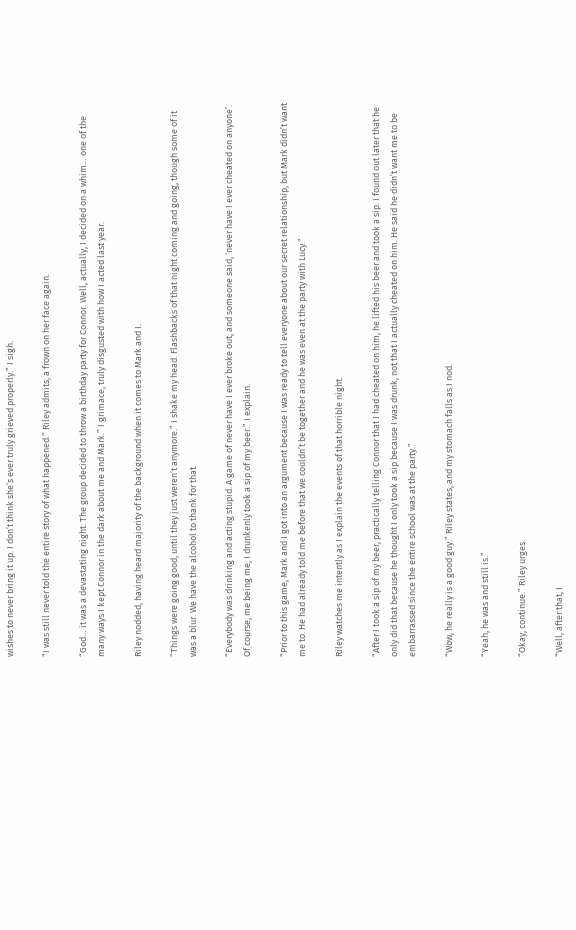wishes to never bring it up. I don’t think she’s ever truly grieved properly.” I sigh.

“I was still never told the entire story of what happened.” Riley admits, a frown on her face again.

“God… it was a devastating night. The group decided to throw a birthday party for Connor. Well, actually, I decided on a whim… one of the many ways I kept Connor in the dark about me and Mark.” I grimace, truly disgusted with how I acted last year.

Riley nodded, having heard majority of the background when it comes to Mark and I.

“Things were going good, until they just weren’t anymore.” I shake my head. Flashbacks of that night coming and going, though some of it was a blur. We have the alcohol to thank for that.

“Everybody was drinking and acting stupid. A game of never have I ever broke out, and someone said, ‘never have I ever cheated on anyone’. Of course, me being me, I drunkenly took a sip of my beer.” I explain.

“Prior to this game, Mark and I got into an argument because I was ready to tell everyone about our secret relationship, but Mark didn’t want me to. He had already told me before that we couldn’t be together and he was even at the party with Lucy.”

Riley watches me intently as I explain the events of that horrible night.

“After I took a sip of my beer, practically telling Connor that I had cheated on him, he lifted his beer and took a sip. I found out later that he only did that because he thought I only took a sip because I was drunk, not that I actually cheated on him. He said he didn’t want me to be embarrassed since the entire school was at the party.”

“Wow, he really is a good guy.” Riley states, and my stomach falls as I nod.

“Yeah, he was and still is.”

“Okay, continue.” Riley urges.

“Well, after that, I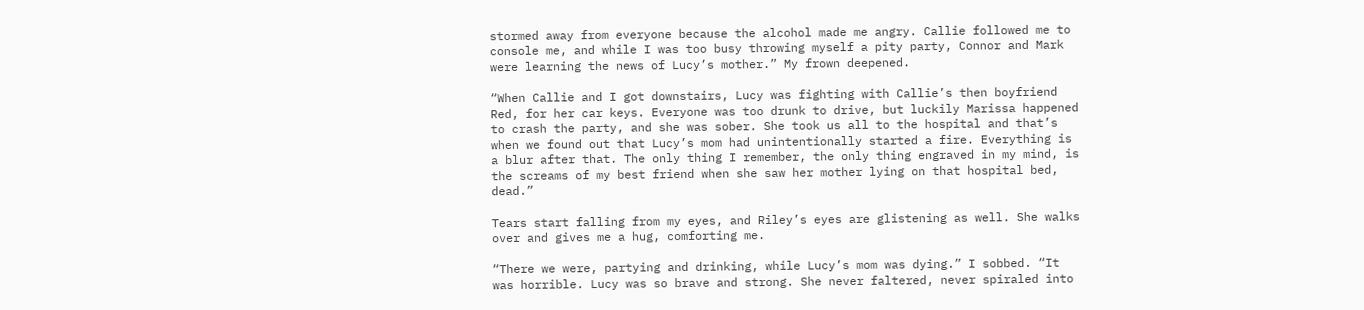stormed away from everyone because the alcohol made me angry. Callie followed me to console me, and while I was too busy throwing myself a pity party, Connor and Mark were learning the news of Lucy’s mother.” My frown deepened.

“When Callie and I got downstairs, Lucy was fighting with Callie’s then boyfriend Red, for her car keys. Everyone was too drunk to drive, but luckily Marissa happened to crash the party, and she was sober. She took us all to the hospital and that’s when we found out that Lucy’s mom had unintentionally started a fire. Everything is a blur after that. The only thing I remember, the only thing engraved in my mind, is the screams of my best friend when she saw her mother lying on that hospital bed, dead.”

Tears start falling from my eyes, and Riley’s eyes are glistening as well. She walks over and gives me a hug, comforting me.

“There we were, partying and drinking, while Lucy’s mom was dying.” I sobbed. “It was horrible. Lucy was so brave and strong. She never faltered, never spiraled into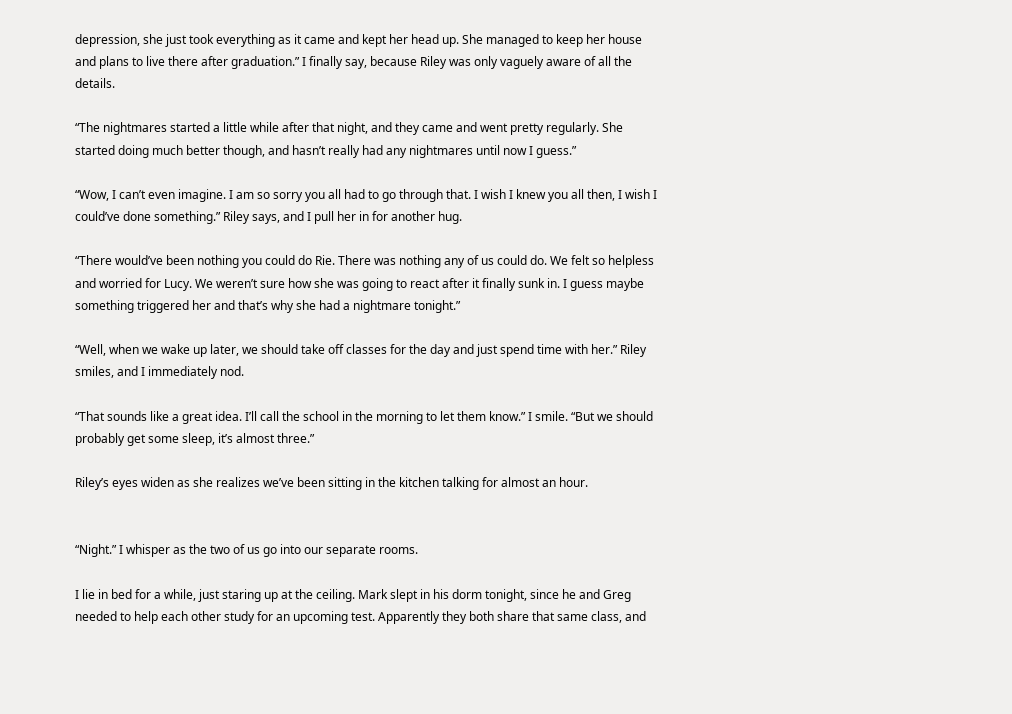depression, she just took everything as it came and kept her head up. She managed to keep her house and plans to live there after graduation.” I finally say, because Riley was only vaguely aware of all the details.

“The nightmares started a little while after that night, and they came and went pretty regularly. She started doing much better though, and hasn’t really had any nightmares until now I guess.”

“Wow, I can’t even imagine. I am so sorry you all had to go through that. I wish I knew you all then, I wish I could’ve done something.” Riley says, and I pull her in for another hug.

“There would’ve been nothing you could do Rie. There was nothing any of us could do. We felt so helpless and worried for Lucy. We weren’t sure how she was going to react after it finally sunk in. I guess maybe something triggered her and that’s why she had a nightmare tonight.”

“Well, when we wake up later, we should take off classes for the day and just spend time with her.” Riley smiles, and I immediately nod.

“That sounds like a great idea. I’ll call the school in the morning to let them know.” I smile. “But we should probably get some sleep, it’s almost three.”

Riley’s eyes widen as she realizes we’ve been sitting in the kitchen talking for almost an hour.


“Night.” I whisper as the two of us go into our separate rooms.

I lie in bed for a while, just staring up at the ceiling. Mark slept in his dorm tonight, since he and Greg needed to help each other study for an upcoming test. Apparently they both share that same class, and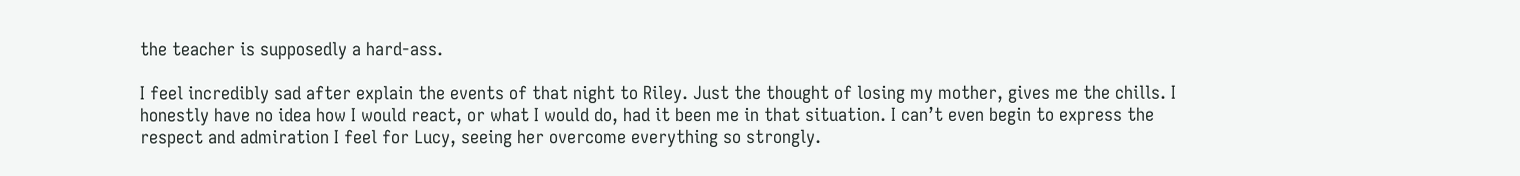the teacher is supposedly a hard-ass.

I feel incredibly sad after explain the events of that night to Riley. Just the thought of losing my mother, gives me the chills. I honestly have no idea how I would react, or what I would do, had it been me in that situation. I can’t even begin to express the respect and admiration I feel for Lucy, seeing her overcome everything so strongly.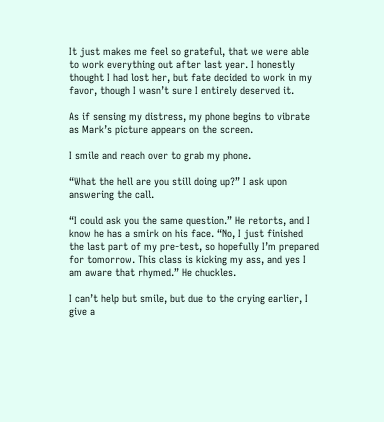It just makes me feel so grateful, that we were able to work everything out after last year. I honestly thought I had lost her, but fate decided to work in my favor, though I wasn’t sure I entirely deserved it.

As if sensing my distress, my phone begins to vibrate as Mark’s picture appears on the screen.

I smile and reach over to grab my phone.

“What the hell are you still doing up?” I ask upon answering the call.

“I could ask you the same question.” He retorts, and I know he has a smirk on his face. “No, I just finished the last part of my pre-test, so hopefully I’m prepared for tomorrow. This class is kicking my ass, and yes I am aware that rhymed.” He chuckles.

I can’t help but smile, but due to the crying earlier, I give a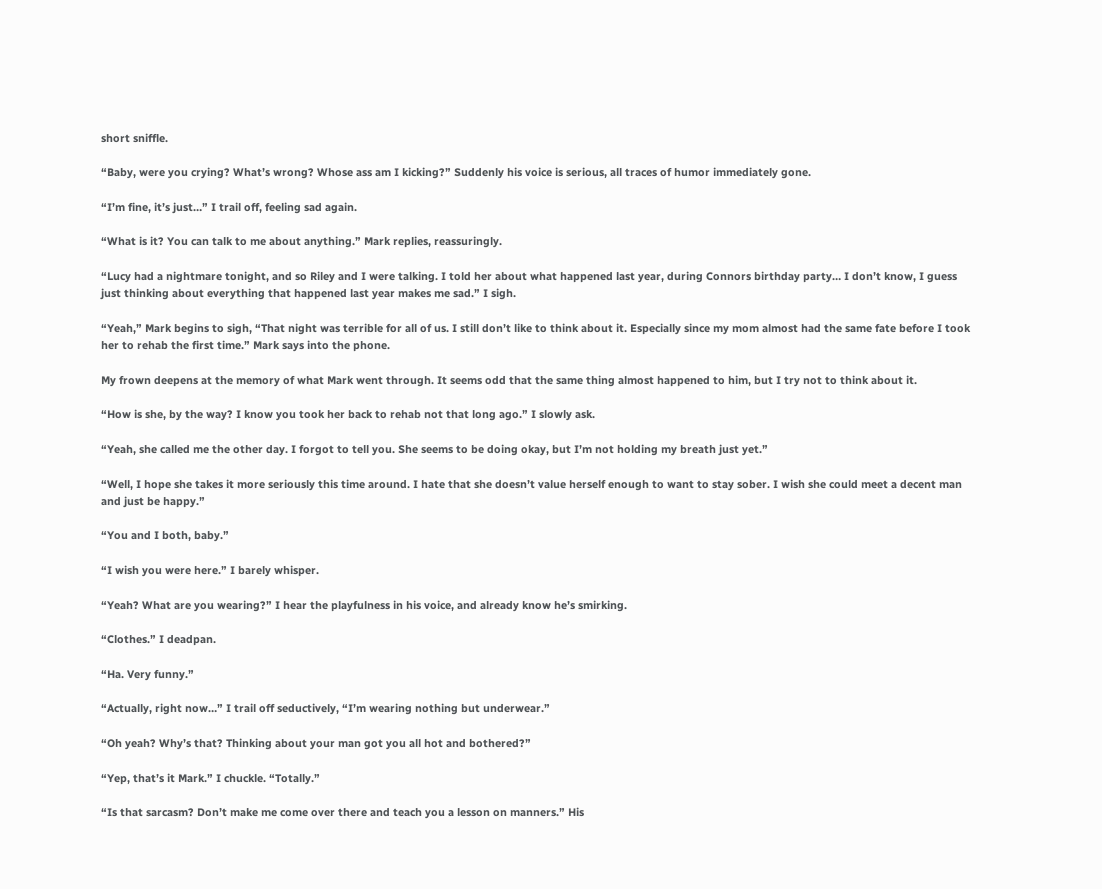short sniffle.

“Baby, were you crying? What’s wrong? Whose ass am I kicking?” Suddenly his voice is serious, all traces of humor immediately gone.

“I’m fine, it’s just…” I trail off, feeling sad again.

“What is it? You can talk to me about anything.” Mark replies, reassuringly.

“Lucy had a nightmare tonight, and so Riley and I were talking. I told her about what happened last year, during Connors birthday party… I don’t know, I guess just thinking about everything that happened last year makes me sad.” I sigh.

“Yeah,” Mark begins to sigh, “That night was terrible for all of us. I still don’t like to think about it. Especially since my mom almost had the same fate before I took her to rehab the first time.” Mark says into the phone.

My frown deepens at the memory of what Mark went through. It seems odd that the same thing almost happened to him, but I try not to think about it.

“How is she, by the way? I know you took her back to rehab not that long ago.” I slowly ask.

“Yeah, she called me the other day. I forgot to tell you. She seems to be doing okay, but I’m not holding my breath just yet.”

“Well, I hope she takes it more seriously this time around. I hate that she doesn’t value herself enough to want to stay sober. I wish she could meet a decent man and just be happy.”

“You and I both, baby.”

“I wish you were here.” I barely whisper.

“Yeah? What are you wearing?” I hear the playfulness in his voice, and already know he’s smirking.

“Clothes.” I deadpan.

“Ha. Very funny.”

“Actually, right now…” I trail off seductively, “I’m wearing nothing but underwear.”

“Oh yeah? Why’s that? Thinking about your man got you all hot and bothered?”

“Yep, that’s it Mark.” I chuckle. “Totally.”

“Is that sarcasm? Don’t make me come over there and teach you a lesson on manners.” His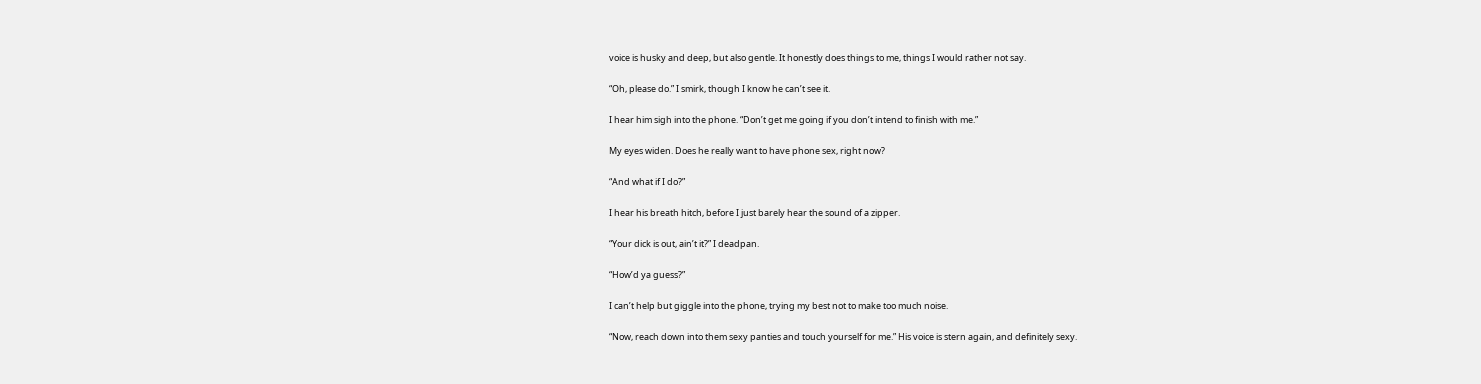voice is husky and deep, but also gentle. It honestly does things to me, things I would rather not say.

“Oh, please do.” I smirk, though I know he can’t see it.

I hear him sigh into the phone. “Don’t get me going if you don’t intend to finish with me.”

My eyes widen. Does he really want to have phone sex, right now?

“And what if I do?”

I hear his breath hitch, before I just barely hear the sound of a zipper.

“Your dick is out, ain’t it?” I deadpan.

“How’d ya guess?”

I can’t help but giggle into the phone, trying my best not to make too much noise.

“Now, reach down into them sexy panties and touch yourself for me.” His voice is stern again, and definitely sexy.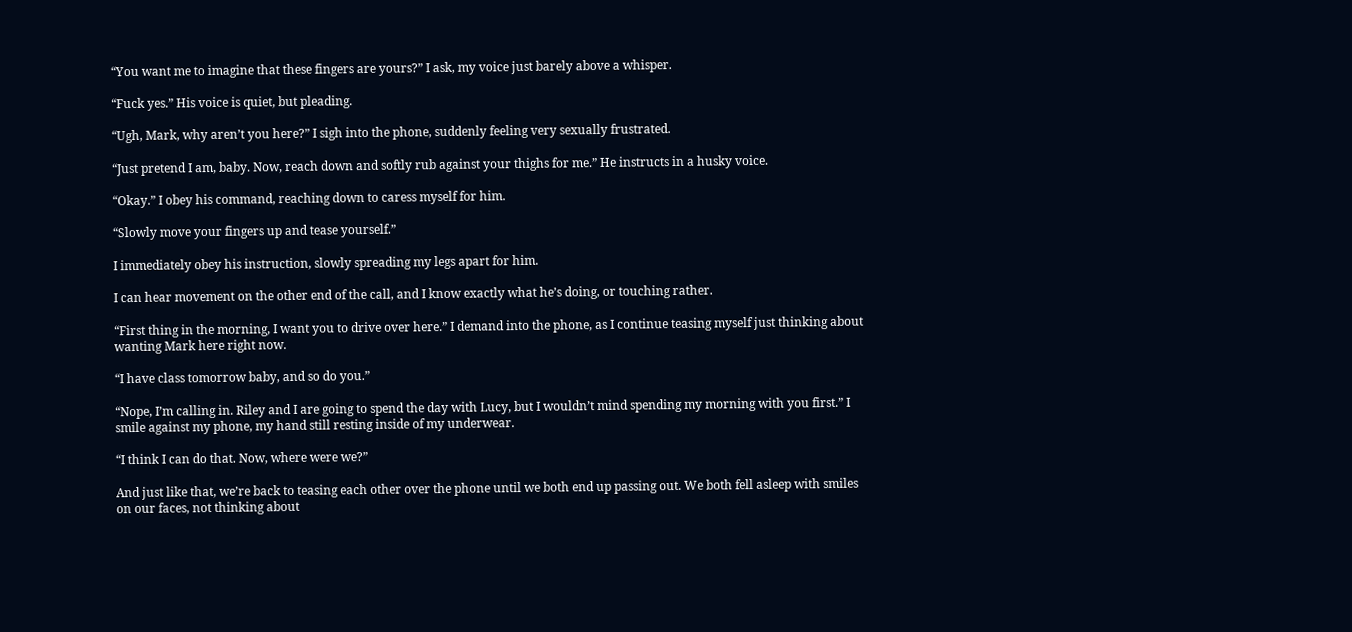“You want me to imagine that these fingers are yours?” I ask, my voice just barely above a whisper.

“Fuck yes.” His voice is quiet, but pleading.

“Ugh, Mark, why aren’t you here?” I sigh into the phone, suddenly feeling very sexually frustrated.

“Just pretend I am, baby. Now, reach down and softly rub against your thighs for me.” He instructs in a husky voice.

“Okay.” I obey his command, reaching down to caress myself for him.

“Slowly move your fingers up and tease yourself.”

I immediately obey his instruction, slowly spreading my legs apart for him.

I can hear movement on the other end of the call, and I know exactly what he’s doing, or touching rather.

“First thing in the morning, I want you to drive over here.” I demand into the phone, as I continue teasing myself just thinking about wanting Mark here right now.

“I have class tomorrow baby, and so do you.”

“Nope, I’m calling in. Riley and I are going to spend the day with Lucy, but I wouldn’t mind spending my morning with you first.” I smile against my phone, my hand still resting inside of my underwear.

“I think I can do that. Now, where were we?”

And just like that, we’re back to teasing each other over the phone until we both end up passing out. We both fell asleep with smiles on our faces, not thinking about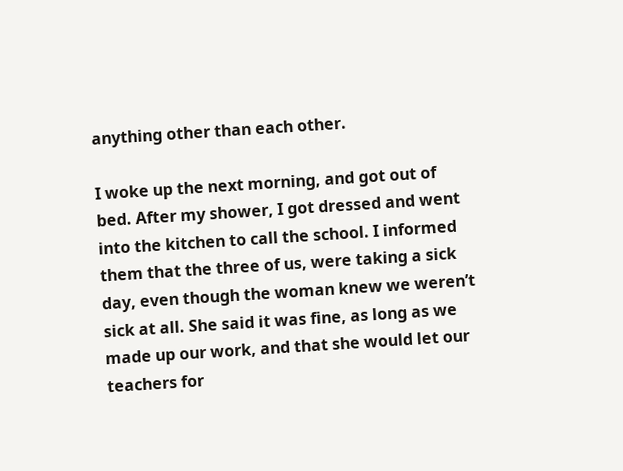anything other than each other.

I woke up the next morning, and got out of bed. After my shower, I got dressed and went into the kitchen to call the school. I informed them that the three of us, were taking a sick day, even though the woman knew we weren’t sick at all. She said it was fine, as long as we made up our work, and that she would let our teachers for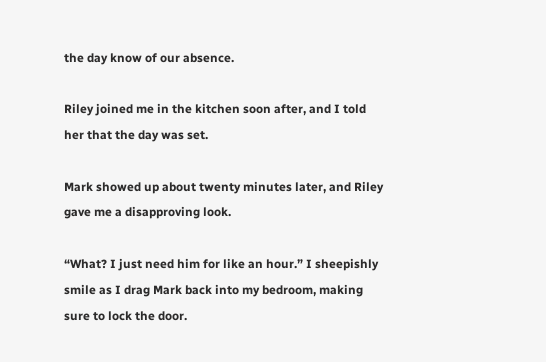the day know of our absence.

Riley joined me in the kitchen soon after, and I told her that the day was set.

Mark showed up about twenty minutes later, and Riley gave me a disapproving look.

“What? I just need him for like an hour.” I sheepishly smile as I drag Mark back into my bedroom, making sure to lock the door.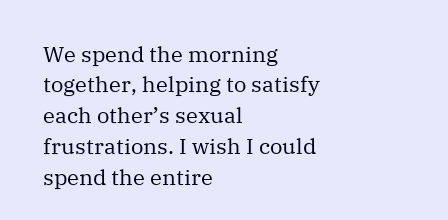We spend the morning together, helping to satisfy each other’s sexual frustrations. I wish I could spend the entire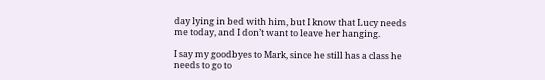day lying in bed with him, but I know that Lucy needs me today, and I don’t want to leave her hanging.

I say my goodbyes to Mark, since he still has a class he needs to go to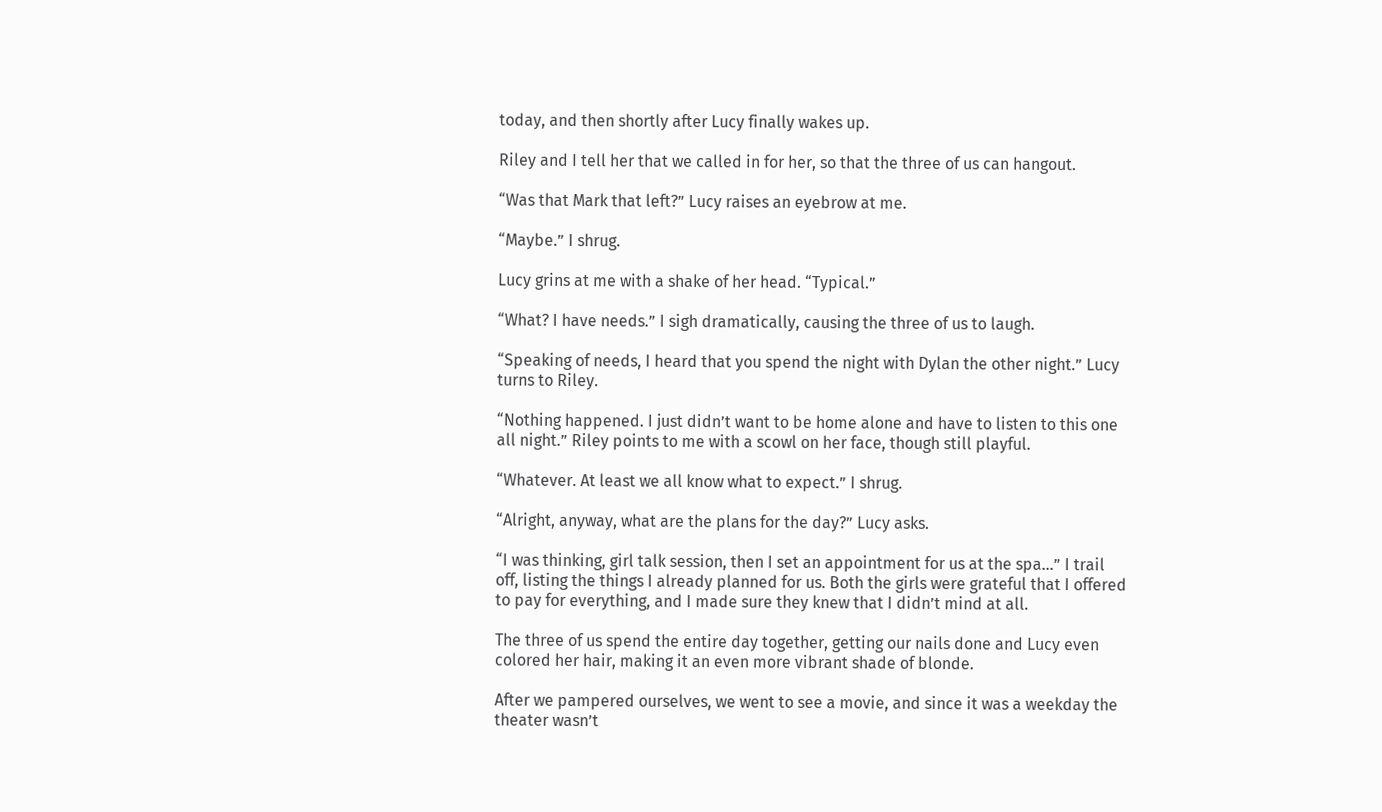today, and then shortly after Lucy finally wakes up.

Riley and I tell her that we called in for her, so that the three of us can hangout.

“Was that Mark that left?” Lucy raises an eyebrow at me.

“Maybe.” I shrug.

Lucy grins at me with a shake of her head. “Typical.”

“What? I have needs.” I sigh dramatically, causing the three of us to laugh.

“Speaking of needs, I heard that you spend the night with Dylan the other night.” Lucy turns to Riley.

“Nothing happened. I just didn’t want to be home alone and have to listen to this one all night.” Riley points to me with a scowl on her face, though still playful.

“Whatever. At least we all know what to expect.” I shrug.

“Alright, anyway, what are the plans for the day?” Lucy asks.

“I was thinking, girl talk session, then I set an appointment for us at the spa…” I trail off, listing the things I already planned for us. Both the girls were grateful that I offered to pay for everything, and I made sure they knew that I didn’t mind at all.

The three of us spend the entire day together, getting our nails done and Lucy even colored her hair, making it an even more vibrant shade of blonde.

After we pampered ourselves, we went to see a movie, and since it was a weekday the theater wasn’t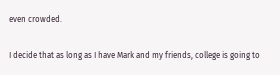even crowded.

I decide that as long as I have Mark and my friends, college is going to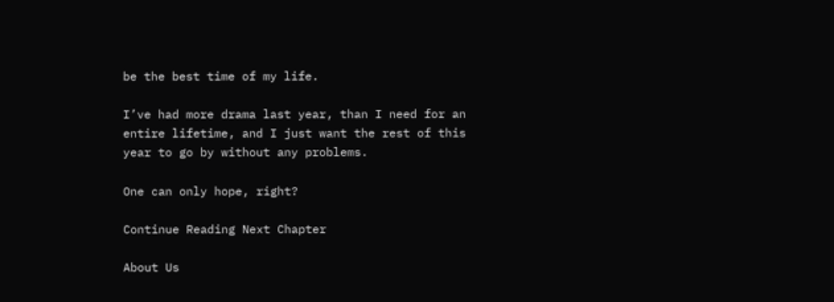be the best time of my life.

I’ve had more drama last year, than I need for an entire lifetime, and I just want the rest of this year to go by without any problems.

One can only hope, right?

Continue Reading Next Chapter

About Us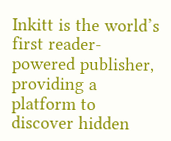Inkitt is the world’s first reader-powered publisher, providing a platform to discover hidden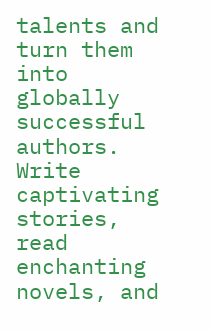talents and turn them into globally successful authors. Write captivating stories, read enchanting novels, and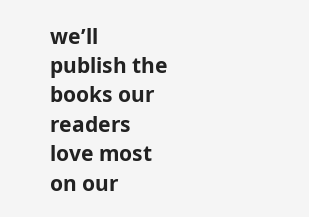we’ll publish the books our readers love most on our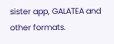sister app, GALATEA and other formats.